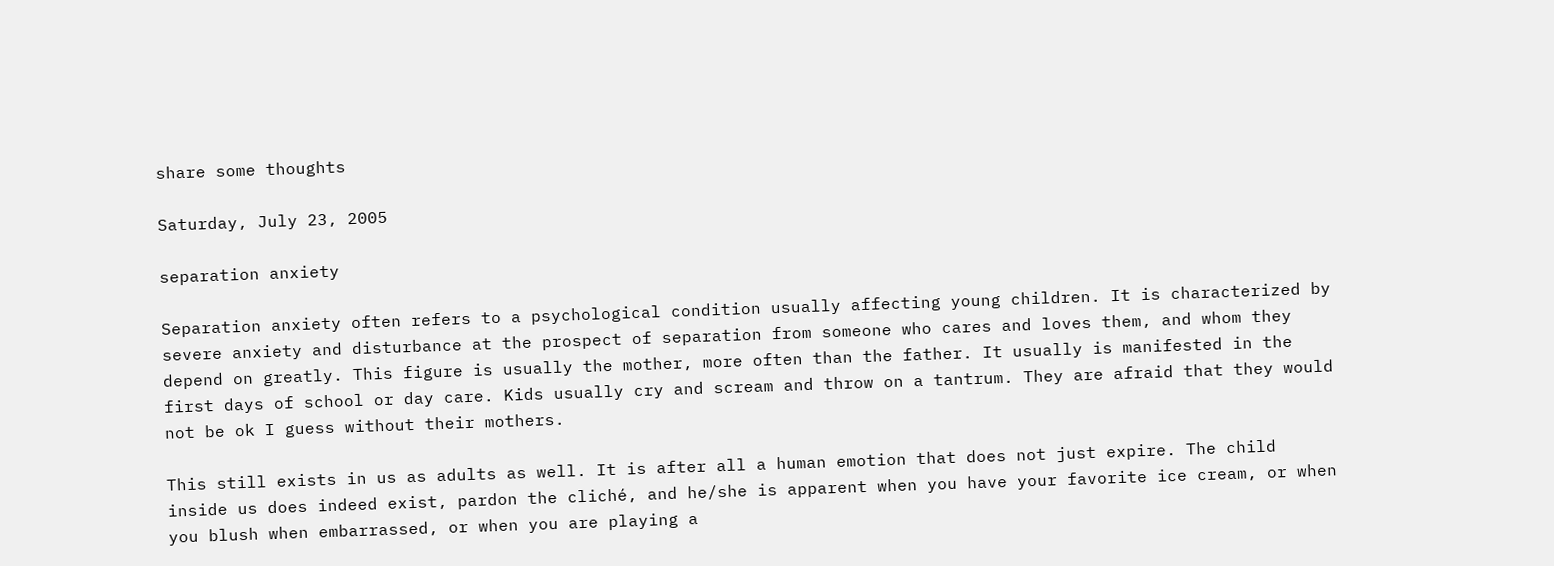share some thoughts

Saturday, July 23, 2005

separation anxiety

Separation anxiety often refers to a psychological condition usually affecting young children. It is characterized by severe anxiety and disturbance at the prospect of separation from someone who cares and loves them, and whom they depend on greatly. This figure is usually the mother, more often than the father. It usually is manifested in the first days of school or day care. Kids usually cry and scream and throw on a tantrum. They are afraid that they would not be ok I guess without their mothers.

This still exists in us as adults as well. It is after all a human emotion that does not just expire. The child inside us does indeed exist, pardon the cliché, and he/she is apparent when you have your favorite ice cream, or when you blush when embarrassed, or when you are playing a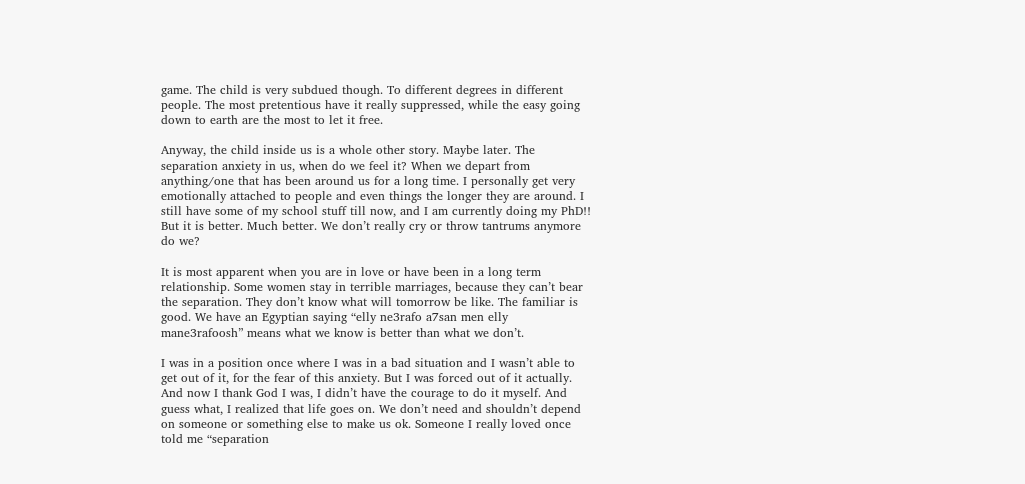game. The child is very subdued though. To different degrees in different people. The most pretentious have it really suppressed, while the easy going down to earth are the most to let it free.

Anyway, the child inside us is a whole other story. Maybe later. The separation anxiety in us, when do we feel it? When we depart from anything/one that has been around us for a long time. I personally get very emotionally attached to people and even things the longer they are around. I still have some of my school stuff till now, and I am currently doing my PhD!! But it is better. Much better. We don’t really cry or throw tantrums anymore do we?

It is most apparent when you are in love or have been in a long term relationship. Some women stay in terrible marriages, because they can’t bear the separation. They don’t know what will tomorrow be like. The familiar is good. We have an Egyptian saying “elly ne3rafo a7san men elly mane3rafoosh” means what we know is better than what we don’t.

I was in a position once where I was in a bad situation and I wasn’t able to get out of it, for the fear of this anxiety. But I was forced out of it actually. And now I thank God I was, I didn’t have the courage to do it myself. And guess what, I realized that life goes on. We don’t need and shouldn’t depend on someone or something else to make us ok. Someone I really loved once told me “separation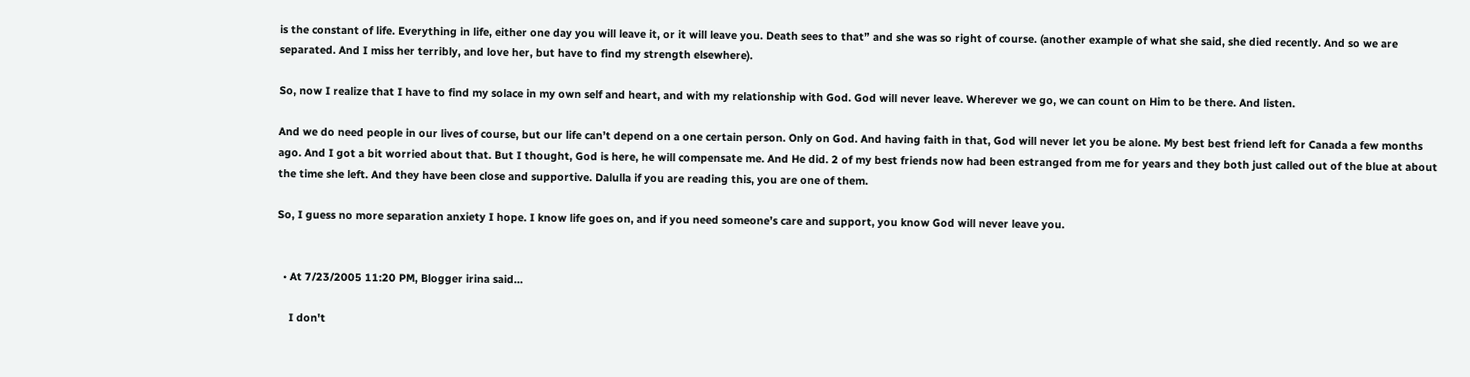is the constant of life. Everything in life, either one day you will leave it, or it will leave you. Death sees to that” and she was so right of course. (another example of what she said, she died recently. And so we are separated. And I miss her terribly, and love her, but have to find my strength elsewhere).

So, now I realize that I have to find my solace in my own self and heart, and with my relationship with God. God will never leave. Wherever we go, we can count on Him to be there. And listen.

And we do need people in our lives of course, but our life can’t depend on a one certain person. Only on God. And having faith in that, God will never let you be alone. My best best friend left for Canada a few months ago. And I got a bit worried about that. But I thought, God is here, he will compensate me. And He did. 2 of my best friends now had been estranged from me for years and they both just called out of the blue at about the time she left. And they have been close and supportive. Dalulla if you are reading this, you are one of them.

So, I guess no more separation anxiety I hope. I know life goes on, and if you need someone’s care and support, you know God will never leave you.


  • At 7/23/2005 11:20 PM, Blogger irina said…

    I don't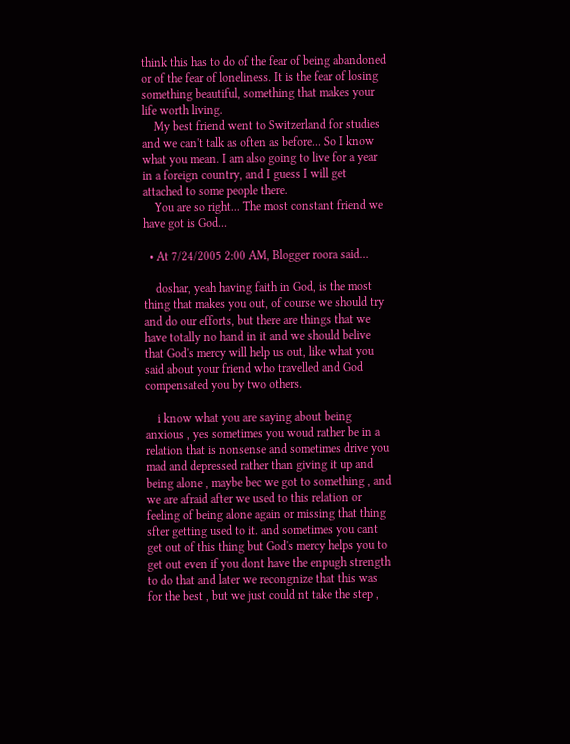think this has to do of the fear of being abandoned or of the fear of loneliness. It is the fear of losing something beautiful, something that makes your life worth living.
    My best friend went to Switzerland for studies and we can't talk as often as before... So I know what you mean. I am also going to live for a year in a foreign country, and I guess I will get attached to some people there.
    You are so right... The most constant friend we have got is God...

  • At 7/24/2005 2:00 AM, Blogger roora said…

    doshar, yeah having faith in God, is the most thing that makes you out, of course we should try and do our efforts, but there are things that we have totally no hand in it and we should belive that God's mercy will help us out, like what you said about your friend who travelled and God compensated you by two others.

    i know what you are saying about being anxious , yes sometimes you woud rather be in a relation that is nonsense and sometimes drive you mad and depressed rather than giving it up and being alone , maybe bec we got to something , and we are afraid after we used to this relation or feeling of being alone again or missing that thing sfter getting used to it. and sometimes you cant get out of this thing but God's mercy helps you to get out even if you dont have the enpugh strength to do that and later we recongnize that this was for the best , but we just could nt take the step ,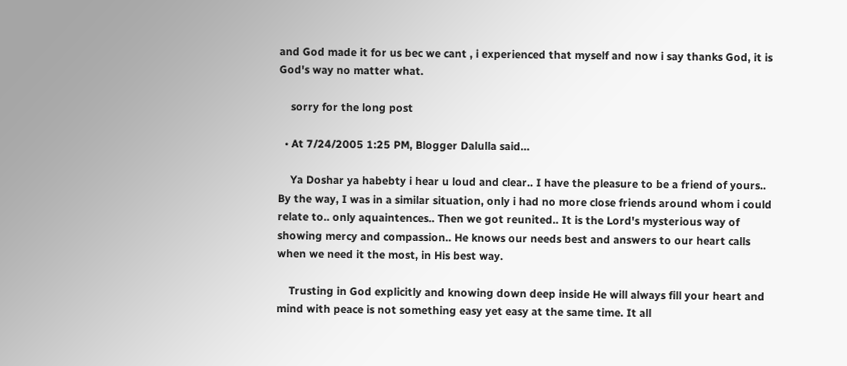and God made it for us bec we cant , i experienced that myself and now i say thanks God, it is God's way no matter what.

    sorry for the long post

  • At 7/24/2005 1:25 PM, Blogger Dalulla said…

    Ya Doshar ya habebty i hear u loud and clear.. I have the pleasure to be a friend of yours.. By the way, I was in a similar situation, only i had no more close friends around whom i could relate to.. only aquaintences.. Then we got reunited.. It is the Lord's mysterious way of showing mercy and compassion.. He knows our needs best and answers to our heart calls when we need it the most, in His best way.

    Trusting in God explicitly and knowing down deep inside He will always fill your heart and mind with peace is not something easy yet easy at the same time. It all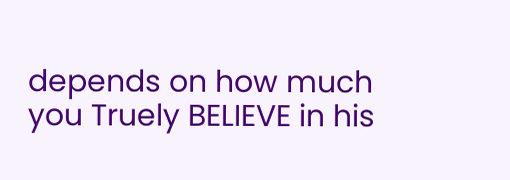depends on how much you Truely BELIEVE in his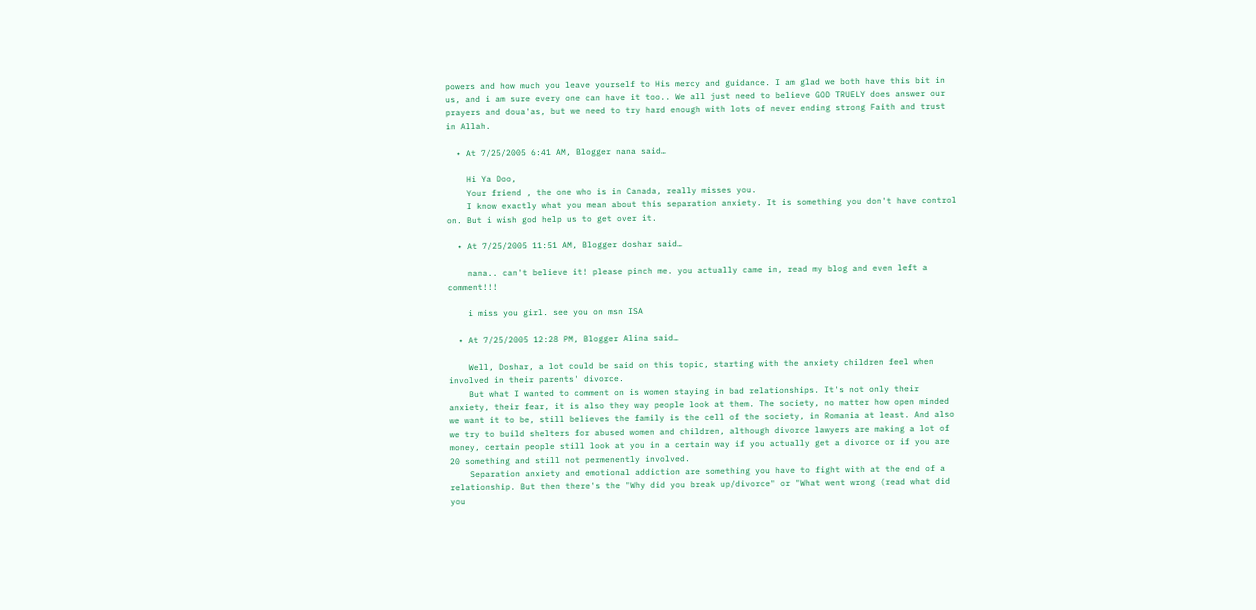powers and how much you leave yourself to His mercy and guidance. I am glad we both have this bit in us, and i am sure every one can have it too.. We all just need to believe GOD TRUELY does answer our prayers and doua'as, but we need to try hard enough with lots of never ending strong Faith and trust in Allah.

  • At 7/25/2005 6:41 AM, Blogger nana said…

    Hi Ya Doo,
    Your friend , the one who is in Canada, really misses you.
    I know exactly what you mean about this separation anxiety. It is something you don't have control on. But i wish god help us to get over it.

  • At 7/25/2005 11:51 AM, Blogger doshar said…

    nana.. can't believe it! please pinch me. you actually came in, read my blog and even left a comment!!!

    i miss you girl. see you on msn ISA

  • At 7/25/2005 12:28 PM, Blogger Alina said…

    Well, Doshar, a lot could be said on this topic, starting with the anxiety children feel when involved in their parents' divorce.
    But what I wanted to comment on is women staying in bad relationships. It's not only their anxiety, their fear, it is also they way people look at them. The society, no matter how open minded we want it to be, still believes the family is the cell of the society, in Romania at least. And also we try to build shelters for abused women and children, although divorce lawyers are making a lot of money, certain people still look at you in a certain way if you actually get a divorce or if you are 20 something and still not permenently involved.
    Separation anxiety and emotional addiction are something you have to fight with at the end of a relationship. But then there's the "Why did you break up/divorce" or "What went wrong (read what did you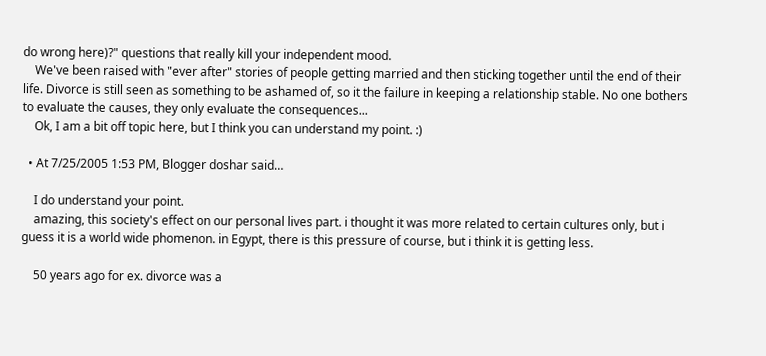do wrong here)?" questions that really kill your independent mood.
    We've been raised with "ever after" stories of people getting married and then sticking together until the end of their life. Divorce is still seen as something to be ashamed of, so it the failure in keeping a relationship stable. No one bothers to evaluate the causes, they only evaluate the consequences...
    Ok, I am a bit off topic here, but I think you can understand my point. :)

  • At 7/25/2005 1:53 PM, Blogger doshar said…

    I do understand your point.
    amazing, this society's effect on our personal lives part. i thought it was more related to certain cultures only, but i guess it is a world wide phomenon. in Egypt, there is this pressure of course, but i think it is getting less.

    50 years ago for ex. divorce was a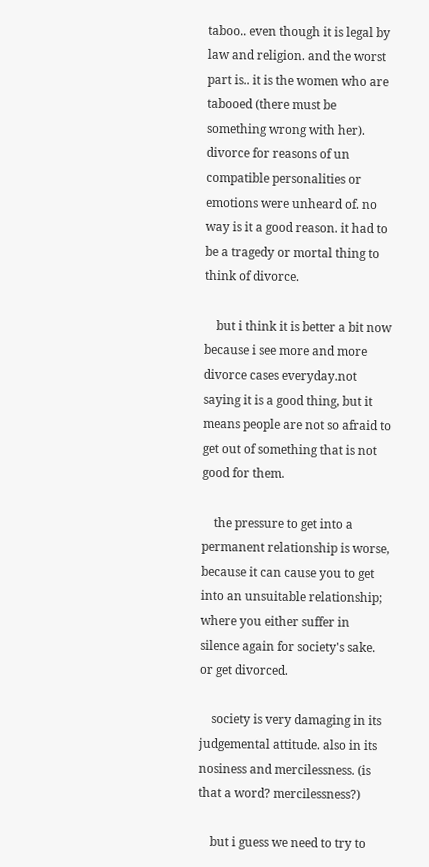taboo.. even though it is legal by law and religion. and the worst part is.. it is the women who are tabooed (there must be something wrong with her). divorce for reasons of un compatible personalities or emotions were unheard of. no way is it a good reason. it had to be a tragedy or mortal thing to think of divorce.

    but i think it is better a bit now because i see more and more divorce cases everyday.not saying it is a good thing, but it means people are not so afraid to get out of something that is not good for them.

    the pressure to get into a permanent relationship is worse, because it can cause you to get into an unsuitable relationship; where you either suffer in silence again for society's sake. or get divorced.

    society is very damaging in its judgemental attitude. also in its nosiness and mercilessness. (is that a word? mercilessness?)

    but i guess we need to try to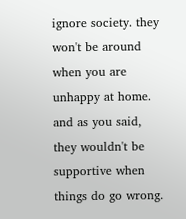ignore society. they won't be around when you are unhappy at home. and as you said, they wouldn't be supportive when things do go wrong.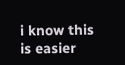i know this is easier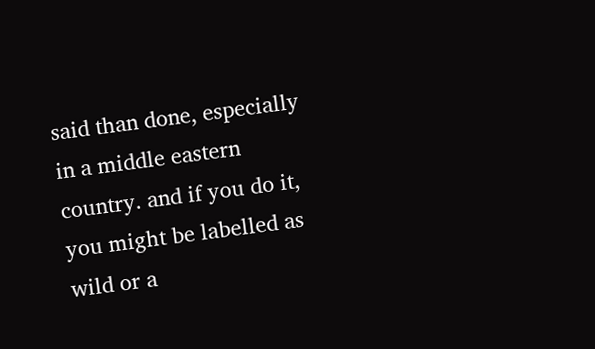said than done, especially in a middle eastern country. and if you do it, you might be labelled as wild or a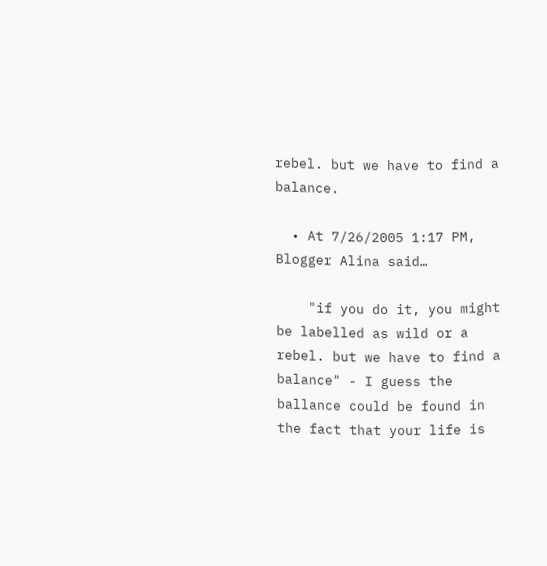rebel. but we have to find a balance.

  • At 7/26/2005 1:17 PM, Blogger Alina said…

    "if you do it, you might be labelled as wild or a rebel. but we have to find a balance" - I guess the ballance could be found in the fact that your life is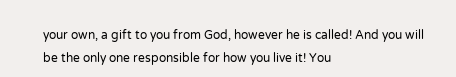your own, a gift to you from God, however he is called! And you will be the only one responsible for how you live it! You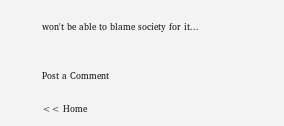won't be able to blame society for it...


Post a Comment

<< Home